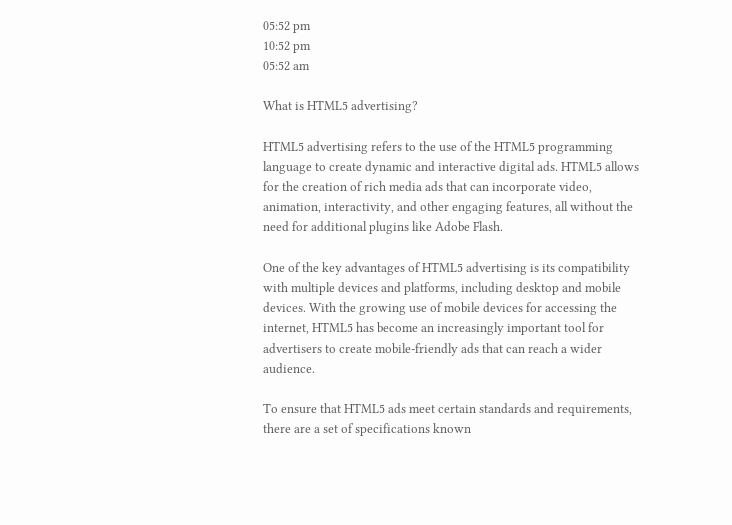05:52 pm
10:52 pm
05:52 am

What is HTML5 advertising?

HTML5 advertising refers to the use of the HTML5 programming language to create dynamic and interactive digital ads. HTML5 allows for the creation of rich media ads that can incorporate video, animation, interactivity, and other engaging features, all without the need for additional plugins like Adobe Flash.

One of the key advantages of HTML5 advertising is its compatibility with multiple devices and platforms, including desktop and mobile devices. With the growing use of mobile devices for accessing the internet, HTML5 has become an increasingly important tool for advertisers to create mobile-friendly ads that can reach a wider audience.

To ensure that HTML5 ads meet certain standards and requirements, there are a set of specifications known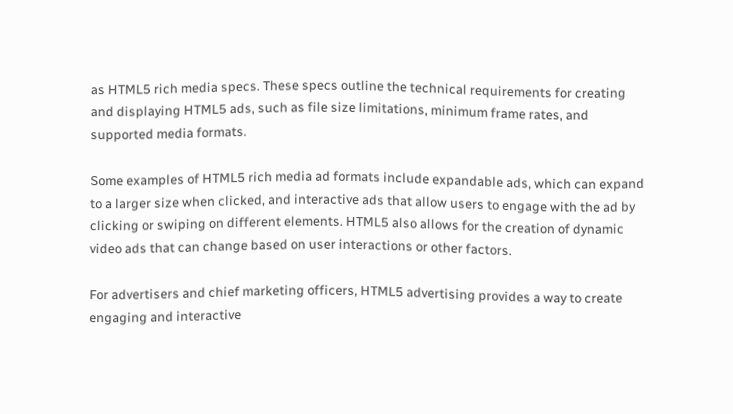as HTML5 rich media specs. These specs outline the technical requirements for creating and displaying HTML5 ads, such as file size limitations, minimum frame rates, and supported media formats.

Some examples of HTML5 rich media ad formats include expandable ads, which can expand to a larger size when clicked, and interactive ads that allow users to engage with the ad by clicking or swiping on different elements. HTML5 also allows for the creation of dynamic video ads that can change based on user interactions or other factors.

For advertisers and chief marketing officers, HTML5 advertising provides a way to create engaging and interactive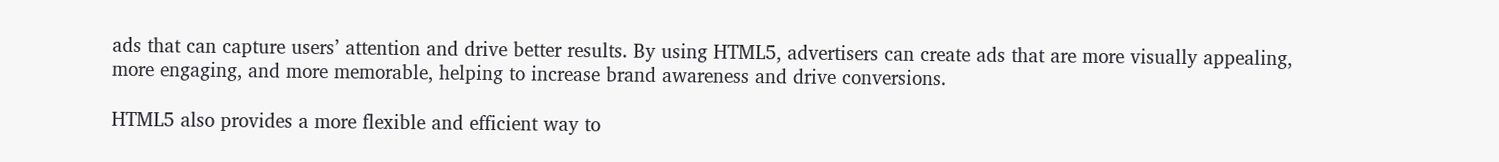ads that can capture users’ attention and drive better results. By using HTML5, advertisers can create ads that are more visually appealing, more engaging, and more memorable, helping to increase brand awareness and drive conversions.

HTML5 also provides a more flexible and efficient way to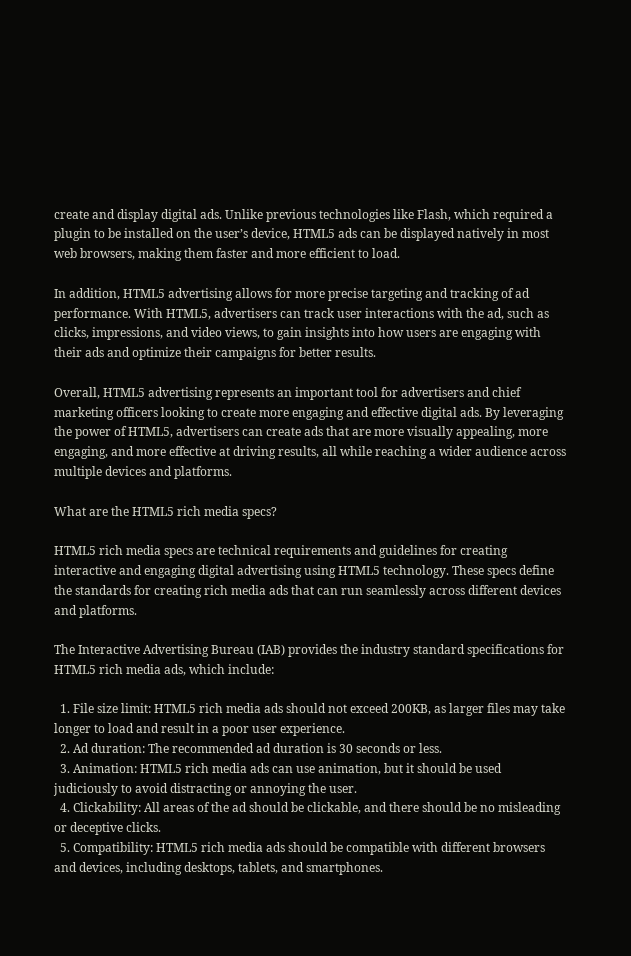create and display digital ads. Unlike previous technologies like Flash, which required a plugin to be installed on the user’s device, HTML5 ads can be displayed natively in most web browsers, making them faster and more efficient to load.

In addition, HTML5 advertising allows for more precise targeting and tracking of ad performance. With HTML5, advertisers can track user interactions with the ad, such as clicks, impressions, and video views, to gain insights into how users are engaging with their ads and optimize their campaigns for better results.

Overall, HTML5 advertising represents an important tool for advertisers and chief marketing officers looking to create more engaging and effective digital ads. By leveraging the power of HTML5, advertisers can create ads that are more visually appealing, more engaging, and more effective at driving results, all while reaching a wider audience across multiple devices and platforms.

What are the HTML5 rich media specs?

HTML5 rich media specs are technical requirements and guidelines for creating interactive and engaging digital advertising using HTML5 technology. These specs define the standards for creating rich media ads that can run seamlessly across different devices and platforms.

The Interactive Advertising Bureau (IAB) provides the industry standard specifications for HTML5 rich media ads, which include:

  1. File size limit: HTML5 rich media ads should not exceed 200KB, as larger files may take longer to load and result in a poor user experience.
  2. Ad duration: The recommended ad duration is 30 seconds or less.
  3. Animation: HTML5 rich media ads can use animation, but it should be used judiciously to avoid distracting or annoying the user.
  4. Clickability: All areas of the ad should be clickable, and there should be no misleading or deceptive clicks.
  5. Compatibility: HTML5 rich media ads should be compatible with different browsers and devices, including desktops, tablets, and smartphones.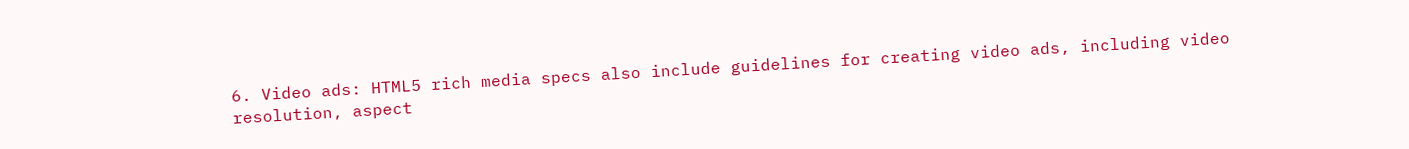6. Video ads: HTML5 rich media specs also include guidelines for creating video ads, including video resolution, aspect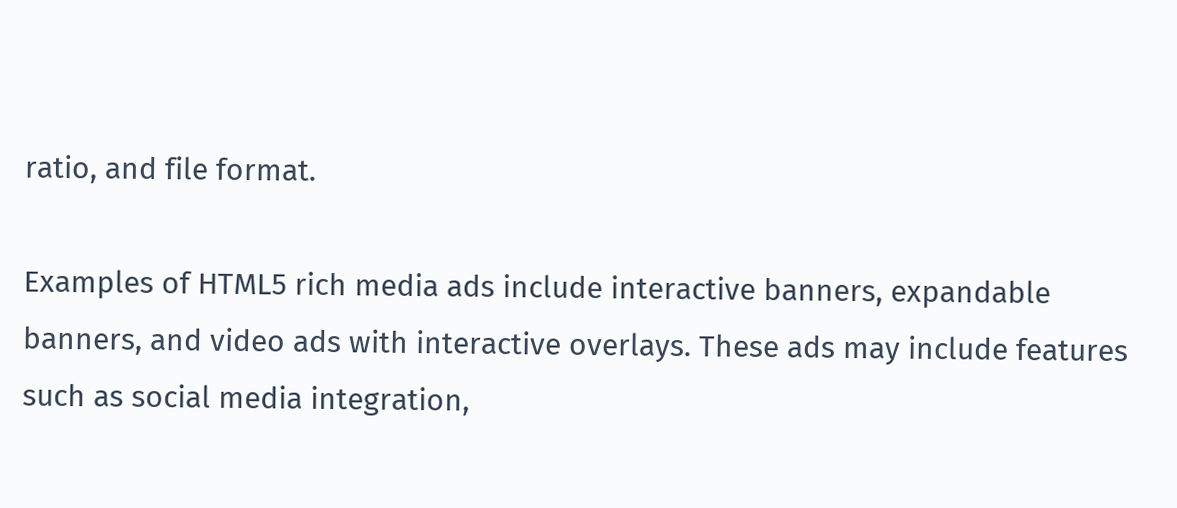ratio, and file format.

Examples of HTML5 rich media ads include interactive banners, expandable banners, and video ads with interactive overlays. These ads may include features such as social media integration,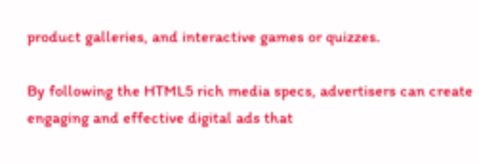product galleries, and interactive games or quizzes.

By following the HTML5 rich media specs, advertisers can create engaging and effective digital ads that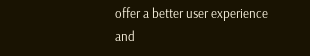offer a better user experience and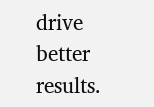drive better results.